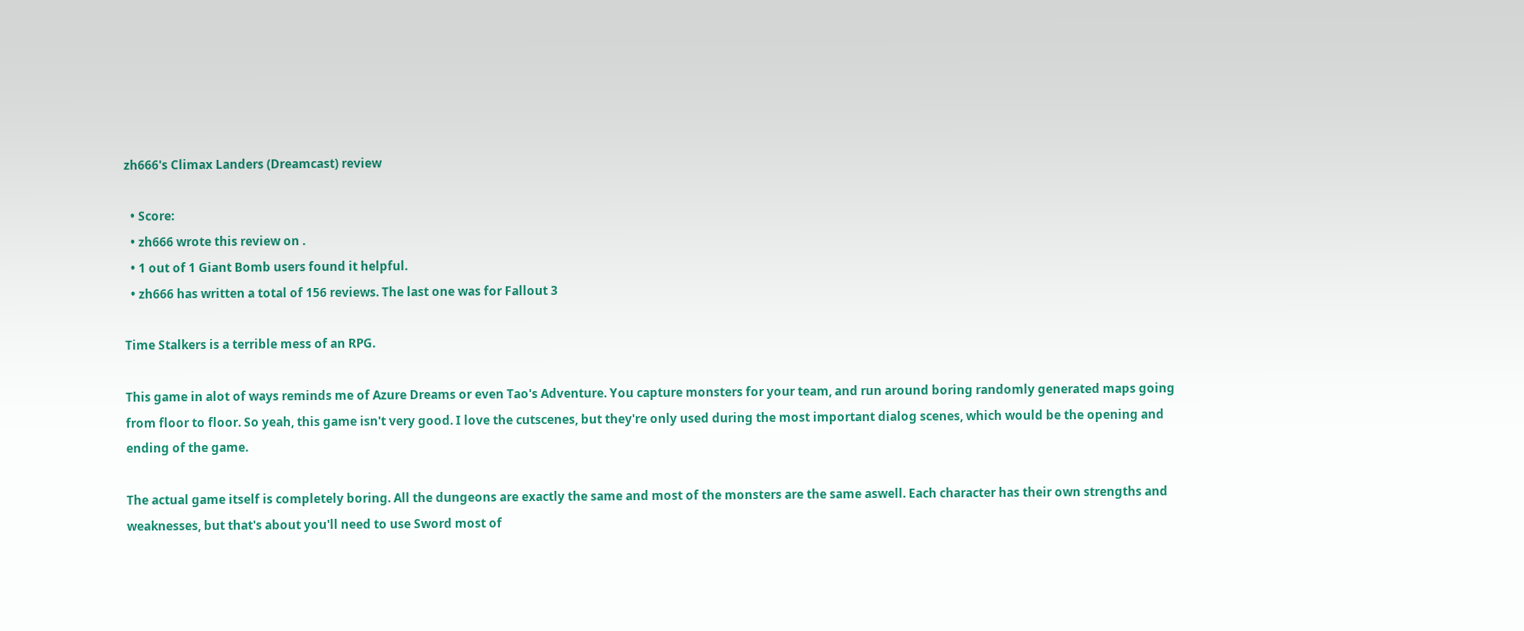zh666's Climax Landers (Dreamcast) review

  • Score:
  • zh666 wrote this review on .
  • 1 out of 1 Giant Bomb users found it helpful.
  • zh666 has written a total of 156 reviews. The last one was for Fallout 3

Time Stalkers is a terrible mess of an RPG.

This game in alot of ways reminds me of Azure Dreams or even Tao's Adventure. You capture monsters for your team, and run around boring randomly generated maps going from floor to floor. So yeah, this game isn't very good. I love the cutscenes, but they're only used during the most important dialog scenes, which would be the opening and ending of the game.

The actual game itself is completely boring. All the dungeons are exactly the same and most of the monsters are the same aswell. Each character has their own strengths and weaknesses, but that's about you'll need to use Sword most of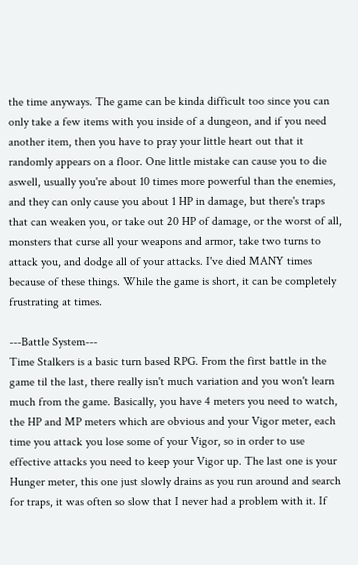the time anyways. The game can be kinda difficult too since you can only take a few items with you inside of a dungeon, and if you need another item, then you have to pray your little heart out that it randomly appears on a floor. One little mistake can cause you to die aswell, usually you're about 10 times more powerful than the enemies, and they can only cause you about 1 HP in damage, but there's traps that can weaken you, or take out 20 HP of damage, or the worst of all, monsters that curse all your weapons and armor, take two turns to attack you, and dodge all of your attacks. I've died MANY times because of these things. While the game is short, it can be completely frustrating at times.

---Battle System---
Time Stalkers is a basic turn based RPG. From the first battle in the game til the last, there really isn't much variation and you won't learn much from the game. Basically, you have 4 meters you need to watch, the HP and MP meters which are obvious and your Vigor meter, each time you attack you lose some of your Vigor, so in order to use effective attacks you need to keep your Vigor up. The last one is your Hunger meter, this one just slowly drains as you run around and search for traps, it was often so slow that I never had a problem with it. If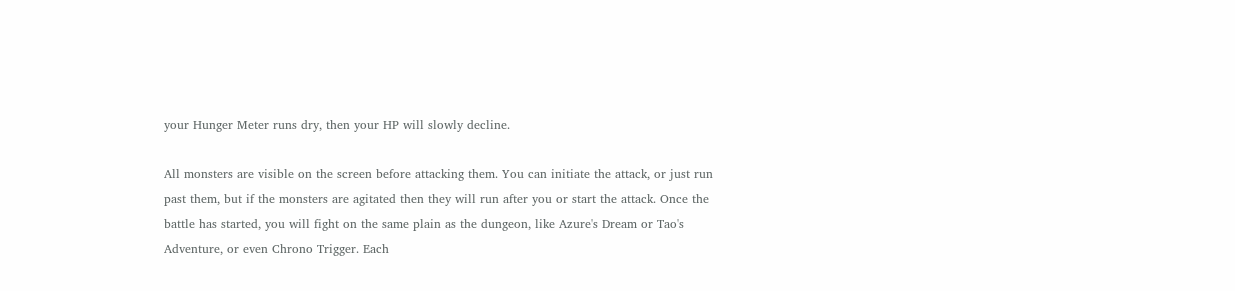your Hunger Meter runs dry, then your HP will slowly decline.

All monsters are visible on the screen before attacking them. You can initiate the attack, or just run past them, but if the monsters are agitated then they will run after you or start the attack. Once the battle has started, you will fight on the same plain as the dungeon, like Azure's Dream or Tao's Adventure, or even Chrono Trigger. Each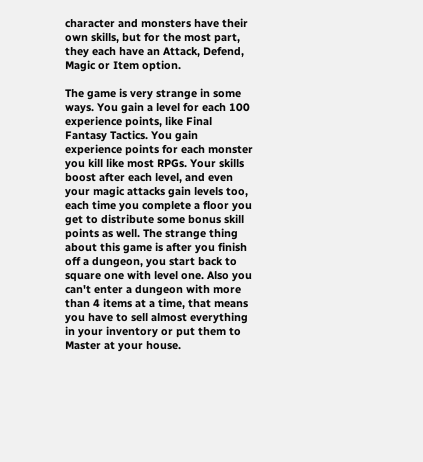character and monsters have their own skills, but for the most part, they each have an Attack, Defend, Magic or Item option.

The game is very strange in some ways. You gain a level for each 100 experience points, like Final Fantasy Tactics. You gain experience points for each monster you kill like most RPGs. Your skills boost after each level, and even your magic attacks gain levels too, each time you complete a floor you get to distribute some bonus skill points as well. The strange thing about this game is after you finish off a dungeon, you start back to square one with level one. Also you can't enter a dungeon with more than 4 items at a time, that means you have to sell almost everything in your inventory or put them to Master at your house.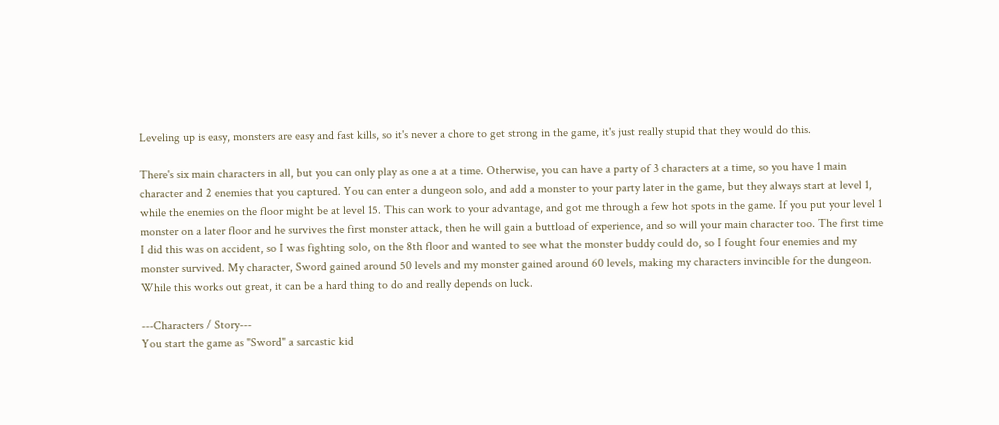Leveling up is easy, monsters are easy and fast kills, so it's never a chore to get strong in the game, it's just really stupid that they would do this.

There's six main characters in all, but you can only play as one a at a time. Otherwise, you can have a party of 3 characters at a time, so you have 1 main character and 2 enemies that you captured. You can enter a dungeon solo, and add a monster to your party later in the game, but they always start at level 1, while the enemies on the floor might be at level 15. This can work to your advantage, and got me through a few hot spots in the game. If you put your level 1 monster on a later floor and he survives the first monster attack, then he will gain a buttload of experience, and so will your main character too. The first time I did this was on accident, so I was fighting solo, on the 8th floor and wanted to see what the monster buddy could do, so I fought four enemies and my monster survived. My character, Sword gained around 50 levels and my monster gained around 60 levels, making my characters invincible for the dungeon. While this works out great, it can be a hard thing to do and really depends on luck.

---Characters / Story---
You start the game as "Sword" a sarcastic kid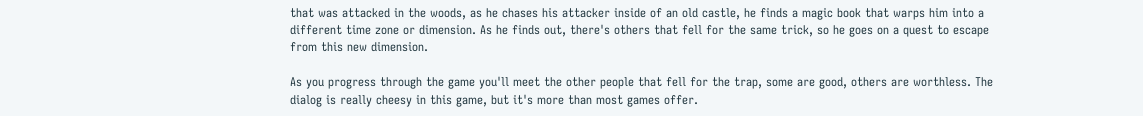that was attacked in the woods, as he chases his attacker inside of an old castle, he finds a magic book that warps him into a different time zone or dimension. As he finds out, there's others that fell for the same trick, so he goes on a quest to escape from this new dimension.

As you progress through the game you'll meet the other people that fell for the trap, some are good, others are worthless. The dialog is really cheesy in this game, but it's more than most games offer.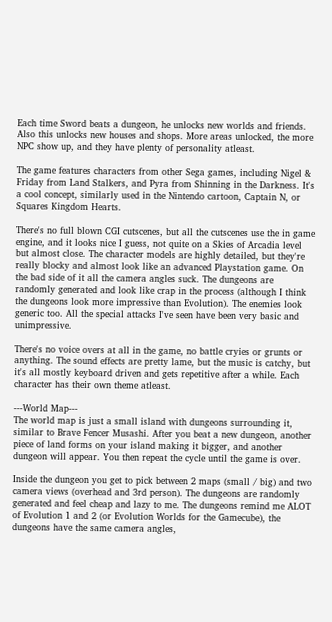Each time Sword beats a dungeon, he unlocks new worlds and friends. Also this unlocks new houses and shops. More areas unlocked, the more NPC show up, and they have plenty of personality atleast.

The game features characters from other Sega games, including Nigel & Friday from Land Stalkers, and Pyra from Shinning in the Darkness. It's a cool concept, similarly used in the Nintendo cartoon, Captain N, or Squares Kingdom Hearts.

There's no full blown CGI cutscenes, but all the cutscenes use the in game engine, and it looks nice I guess, not quite on a Skies of Arcadia level but almost close. The character models are highly detailed, but they're really blocky and almost look like an advanced Playstation game. On the bad side of it all the camera angles suck. The dungeons are randomly generated and look like crap in the process (although I think the dungeons look more impressive than Evolution). The enemies look generic too. All the special attacks I've seen have been very basic and unimpressive.

There's no voice overs at all in the game, no battle cryies or grunts or anything. The sound effects are pretty lame, but the music is catchy, but it's all mostly keyboard driven and gets repetitive after a while. Each character has their own theme atleast.

---World Map---
The world map is just a small island with dungeons surrounding it, similar to Brave Fencer Musashi. After you beat a new dungeon, another piece of land forms on your island making it bigger, and another dungeon will appear. You then repeat the cycle until the game is over.

Inside the dungeon you get to pick between 2 maps (small / big) and two camera views (overhead and 3rd person). The dungeons are randomly generated and feel cheap and lazy to me. The dungeons remind me ALOT of Evolution 1 and 2 (or Evolution Worlds for the Gamecube), the dungeons have the same camera angles,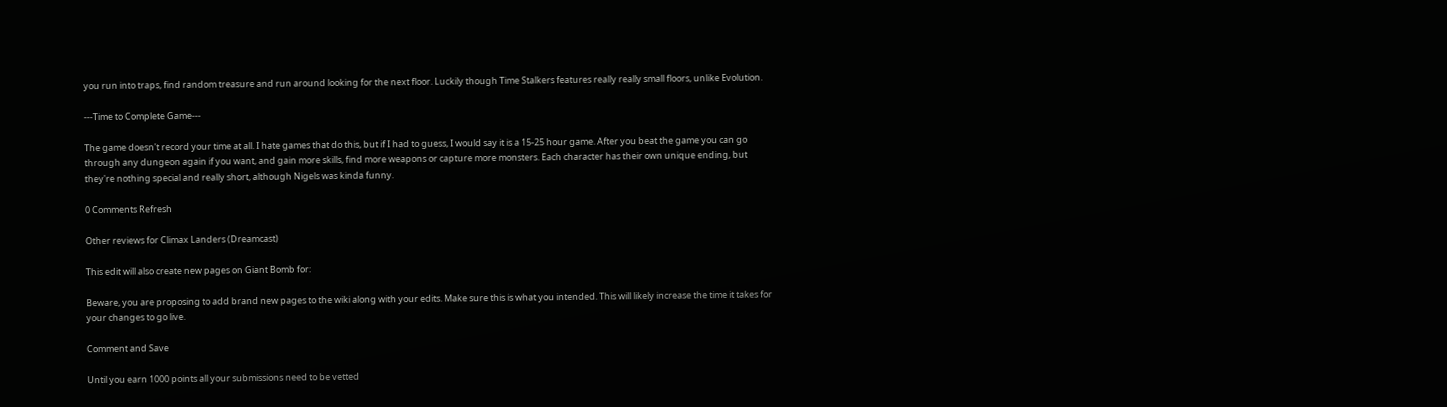you run into traps, find random treasure and run around looking for the next floor. Luckily though Time Stalkers features really really small floors, unlike Evolution.

---Time to Complete Game---

The game doesn't record your time at all. I hate games that do this, but if I had to guess, I would say it is a 15-25 hour game. After you beat the game you can go through any dungeon again if you want, and gain more skills, find more weapons or capture more monsters. Each character has their own unique ending, but they're nothing special and really short, although Nigels was kinda funny.

0 Comments Refresh

Other reviews for Climax Landers (Dreamcast)

This edit will also create new pages on Giant Bomb for:

Beware, you are proposing to add brand new pages to the wiki along with your edits. Make sure this is what you intended. This will likely increase the time it takes for your changes to go live.

Comment and Save

Until you earn 1000 points all your submissions need to be vetted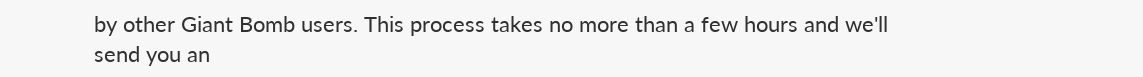by other Giant Bomb users. This process takes no more than a few hours and we'll send you an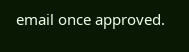email once approved.